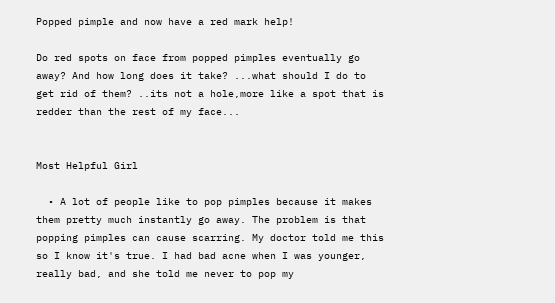Popped pimple and now have a red mark help!

Do red spots on face from popped pimples eventually go away? And how long does it take? ...what should I do to get rid of them? ..its not a hole,more like a spot that is redder than the rest of my face...


Most Helpful Girl

  • A lot of people like to pop pimples because it makes them pretty much instantly go away. The problem is that popping pimples can cause scarring. My doctor told me this so I know it's true. I had bad acne when I was younger, really bad, and she told me never to pop my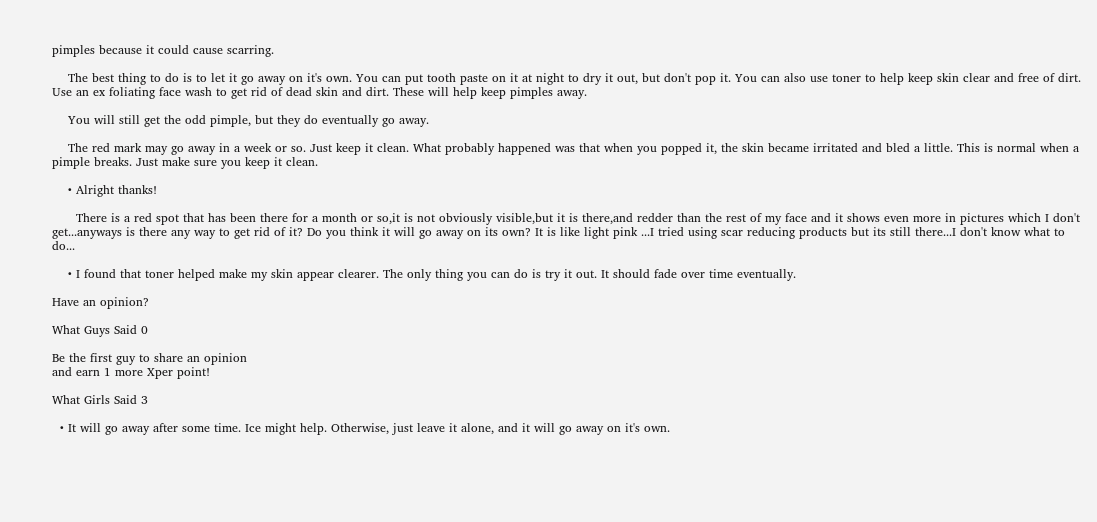pimples because it could cause scarring.

    The best thing to do is to let it go away on it's own. You can put tooth paste on it at night to dry it out, but don't pop it. You can also use toner to help keep skin clear and free of dirt. Use an ex foliating face wash to get rid of dead skin and dirt. These will help keep pimples away.

    You will still get the odd pimple, but they do eventually go away.

    The red mark may go away in a week or so. Just keep it clean. What probably happened was that when you popped it, the skin became irritated and bled a little. This is normal when a pimple breaks. Just make sure you keep it clean.

    • Alright thanks!

      There is a red spot that has been there for a month or so,it is not obviously visible,but it is there,and redder than the rest of my face and it shows even more in pictures which I don't get...anyways is there any way to get rid of it? Do you think it will go away on its own? It is like light pink ...I tried using scar reducing products but its still there...I don't know what to do...

    • I found that toner helped make my skin appear clearer. The only thing you can do is try it out. It should fade over time eventually.

Have an opinion?

What Guys Said 0

Be the first guy to share an opinion
and earn 1 more Xper point!

What Girls Said 3

  • It will go away after some time. Ice might help. Otherwise, just leave it alone, and it will go away on it's own.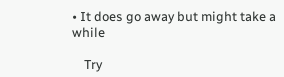• It does go away but might take a while

    Try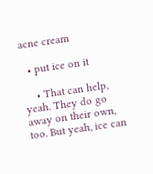acne cream

  • put ice on it

    • That can help, yeah. They do go away on their own, too. But yeah, ice can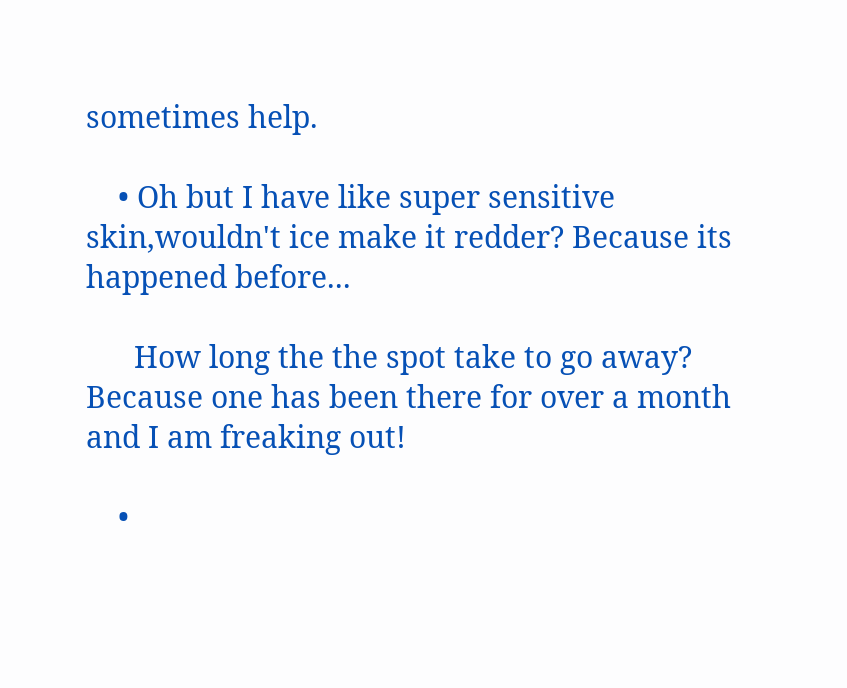sometimes help.

    • Oh but I have like super sensitive skin,wouldn't ice make it redder? Because its happened before...

      How long the the spot take to go away? Because one has been there for over a month and I am freaking out!

    •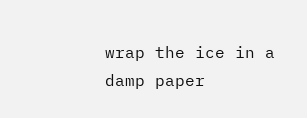wrap the ice in a damp paper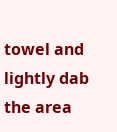towel and lightly dab the area